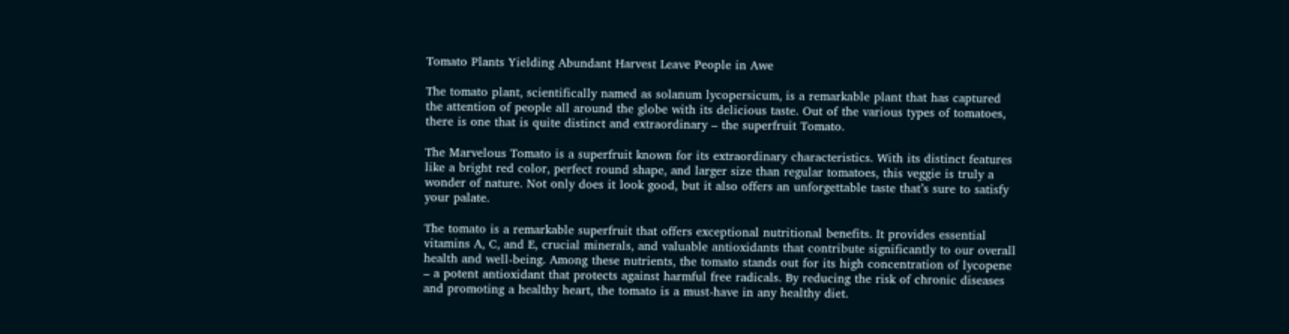Tomato Plants Yielding Abundant Harvest Leave People in Awe

The tomato plant, scientifically named as solanum lycopersicum, is a remarkable plant that has captured the attention of people all around the globe with its delicious taste. Out of the various types of tomatoes, there is one that is quite distinct and extraordinary – the superfruit Tomato.

The Marvelous Tomato is a superfruit known for its extraordinary characteristics. With its distinct features like a bright red color, perfect round shape, and larger size than regular tomatoes, this veggie is truly a wonder of nature. Not only does it look good, but it also offers an unforgettable taste that’s sure to satisfy your palate.

The tomato is a remarkable superfruit that offers exceptional nutritional benefits. It provides essential vitamins A, C, and E, crucial minerals, and valuable antioxidants that contribute significantly to our overall health and well-being. Among these nutrients, the tomato stands out for its high concentration of lycopene – a potent antioxidant that protects against harmful free radicals. By reducing the risk of chronic diseases and promoting a healthy heart, the tomato is a must-have in any healthy diet.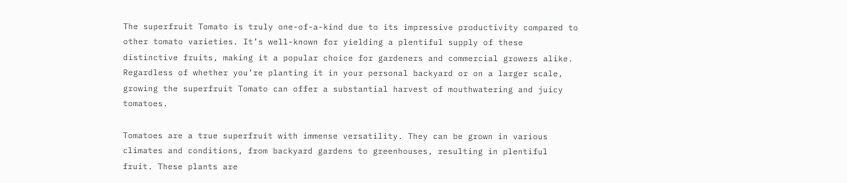The superfruit Tomato is truly one-of-a-kind due to its impressive productivity compared to other tomato varieties. It’s well-known for yielding a plentiful supply of these distinctive fruits, making it a popular choice for gardeners and commercial growers alike. Regardless of whether you’re planting it in your personal backyard or on a larger scale, growing the superfruit Tomato can offer a substantial harvest of mouthwatering and juicy tomatoes.

Tomatoes are a true superfruit with immense versatility. They can be grown in various climates and conditions, from backyard gardens to greenhouses, resulting in plentiful fruit. These plants are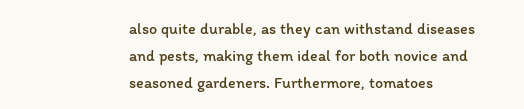also quite durable, as they can withstand diseases and pests, making them ideal for both novice and seasoned gardeners. Furthermore, tomatoes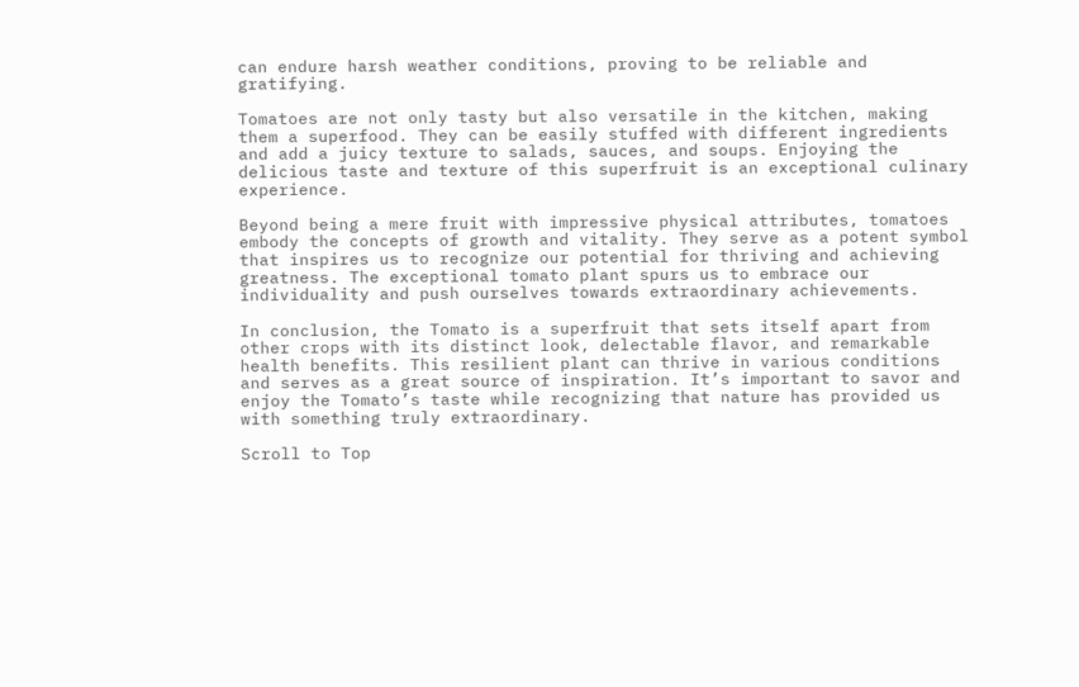can endure harsh weather conditions, proving to be reliable and gratifying.

Tomatoes are not only tasty but also versatile in the kitchen, making them a superfood. They can be easily stuffed with different ingredients and add a juicy texture to salads, sauces, and soups. Enjoying the delicious taste and texture of this superfruit is an exceptional culinary experience.

Beyond being a mere fruit with impressive physical attributes, tomatoes embody the concepts of growth and vitality. They serve as a potent symbol that inspires us to recognize our potential for thriving and achieving greatness. The exceptional tomato plant spurs us to embrace our individuality and push ourselves towards extraordinary achievements.

In conclusion, the Tomato is a superfruit that sets itself apart from other crops with its distinct look, delectable flavor, and remarkable health benefits. This resilient plant can thrive in various conditions and serves as a great source of inspiration. It’s important to savor and enjoy the Tomato’s taste while recognizing that nature has provided us with something truly extraordinary.

Scroll to Top